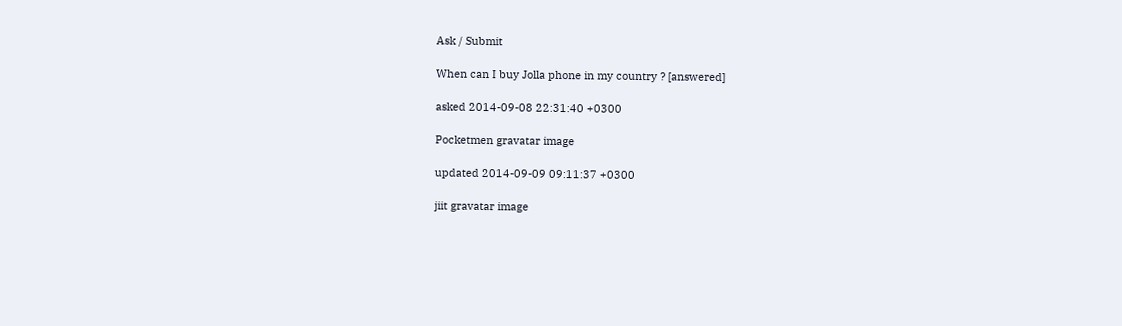Ask / Submit

When can I buy Jolla phone in my country ? [answered]

asked 2014-09-08 22:31:40 +0300

Pocketmen gravatar image

updated 2014-09-09 09:11:37 +0300

jiit gravatar image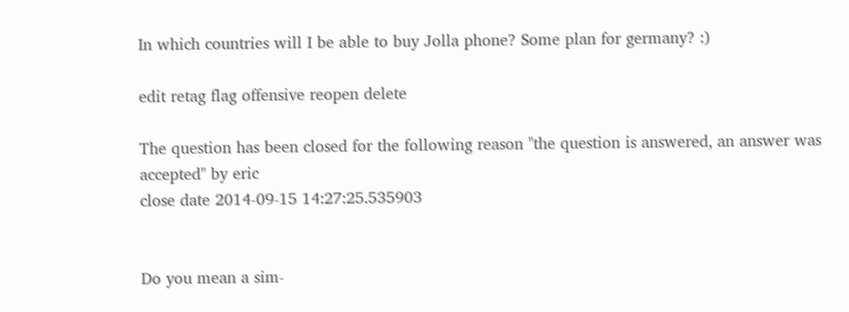In which countries will I be able to buy Jolla phone? Some plan for germany? :)

edit retag flag offensive reopen delete

The question has been closed for the following reason "the question is answered, an answer was accepted" by eric
close date 2014-09-15 14:27:25.535903


Do you mean a sim-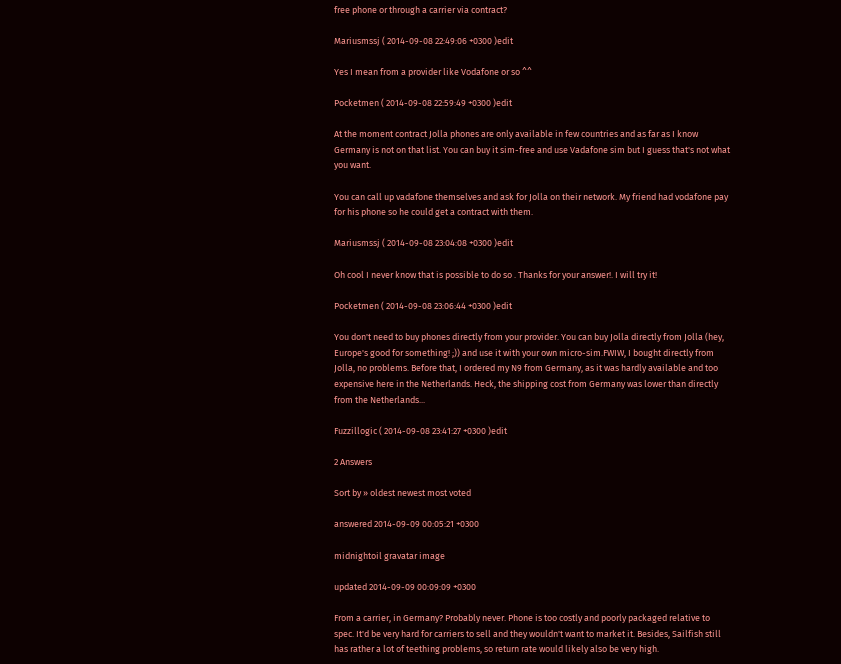free phone or through a carrier via contract?

Mariusmssj ( 2014-09-08 22:49:06 +0300 )edit

Yes I mean from a provider like Vodafone or so ^^

Pocketmen ( 2014-09-08 22:59:49 +0300 )edit

At the moment contract Jolla phones are only available in few countries and as far as I know Germany is not on that list. You can buy it sim-free and use Vadafone sim but I guess that's not what you want.

You can call up vadafone themselves and ask for Jolla on their network. My friend had vodafone pay for his phone so he could get a contract with them.

Mariusmssj ( 2014-09-08 23:04:08 +0300 )edit

Oh cool I never know that is possible to do so . Thanks for your answer!. I will try it!

Pocketmen ( 2014-09-08 23:06:44 +0300 )edit

You don't need to buy phones directly from your provider. You can buy Jolla directly from Jolla (hey, Europe's good for something! ;)) and use it with your own micro-sim.FWIW, I bought directly from Jolla, no problems. Before that, I ordered my N9 from Germany, as it was hardly available and too expensive here in the Netherlands. Heck, the shipping cost from Germany was lower than directly from the Netherlands...

Fuzzillogic ( 2014-09-08 23:41:27 +0300 )edit

2 Answers

Sort by » oldest newest most voted

answered 2014-09-09 00:05:21 +0300

midnightoil gravatar image

updated 2014-09-09 00:09:09 +0300

From a carrier, in Germany? Probably never. Phone is too costly and poorly packaged relative to spec. It'd be very hard for carriers to sell and they wouldn't want to market it. Besides, Sailfish still has rather a lot of teething problems, so return rate would likely also be very high.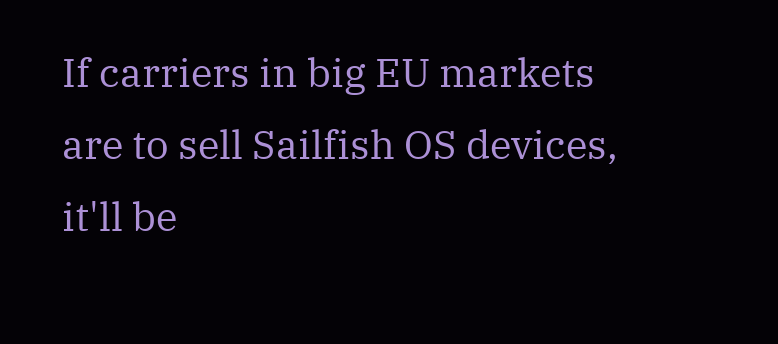If carriers in big EU markets are to sell Sailfish OS devices, it'll be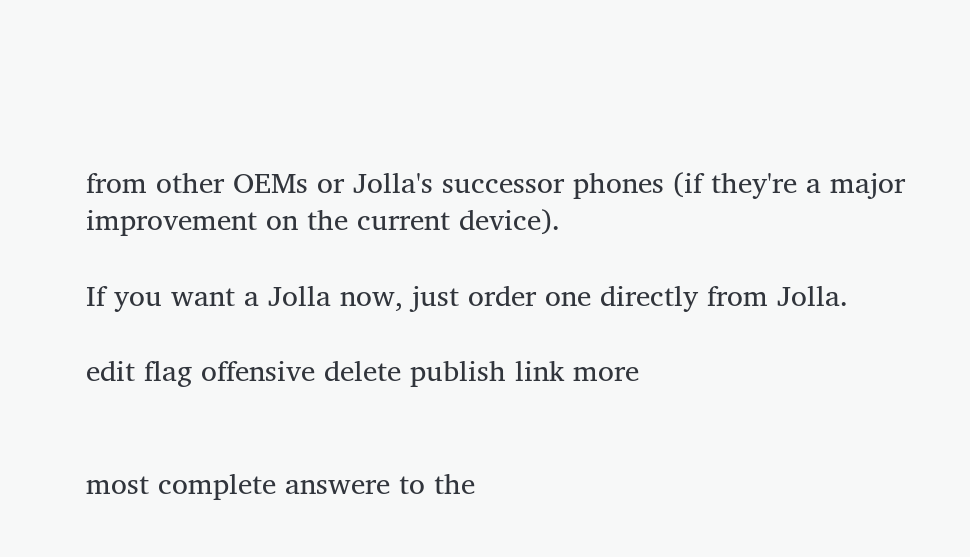from other OEMs or Jolla's successor phones (if they're a major improvement on the current device).

If you want a Jolla now, just order one directly from Jolla.

edit flag offensive delete publish link more


most complete answere to the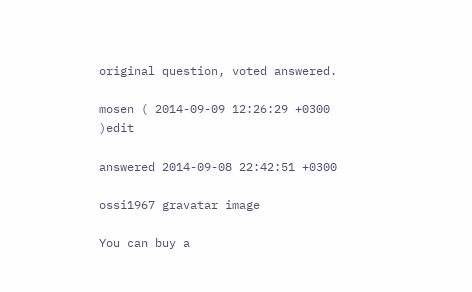original question, voted answered.

mosen ( 2014-09-09 12:26:29 +0300 )edit

answered 2014-09-08 22:42:51 +0300

ossi1967 gravatar image

You can buy a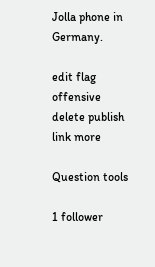Jolla phone in Germany.

edit flag offensive delete publish link more

Question tools

1 follower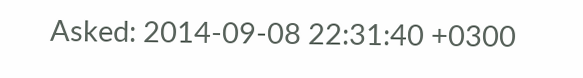Asked: 2014-09-08 22:31:40 +0300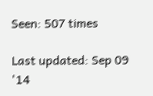Seen: 507 times

Last updated: Sep 09 '14